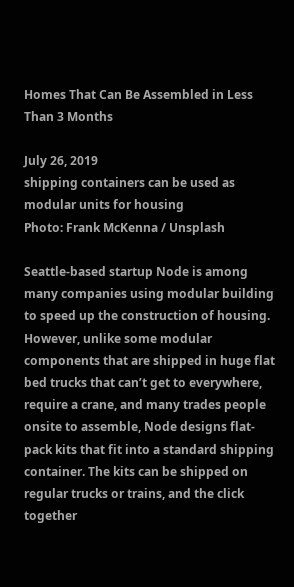Homes That Can Be Assembled in Less Than 3 Months

July 26, 2019
shipping containers can be used as modular units for housing
Photo: Frank McKenna / Unsplash

Seattle-based startup Node is among many companies using modular building to speed up the construction of housing. However, unlike some modular components that are shipped in huge flat bed trucks that can’t get to everywhere, require a crane, and many trades people onsite to assemble, Node designs flat-pack kits that fit into a standard shipping container. The kits can be shipped on regular trucks or trains, and the click together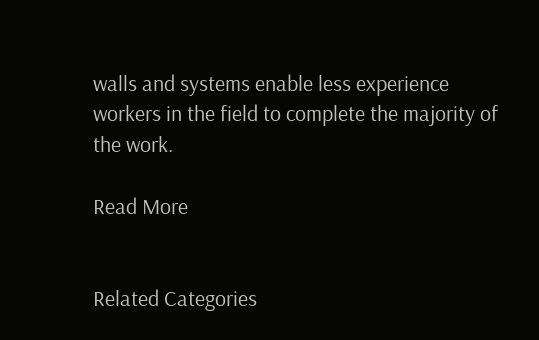walls and systems enable less experience workers in the field to complete the majority of the work.

Read More


Related Categories